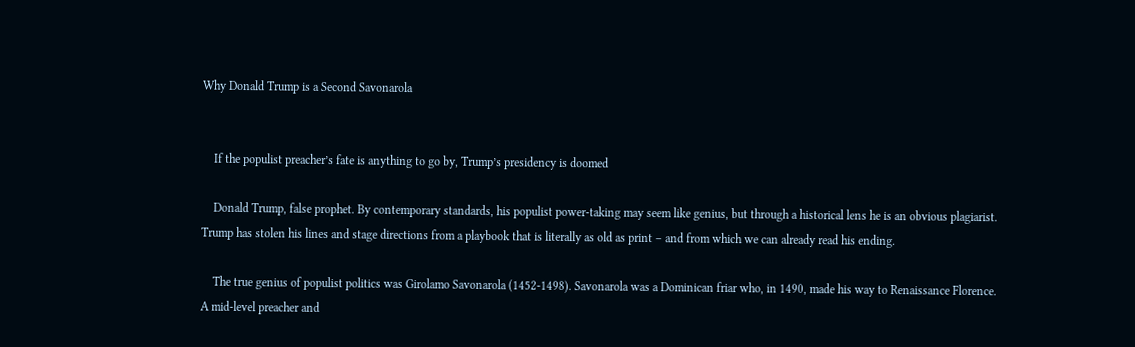Why Donald Trump is a Second Savonarola


    If the populist preacher’s fate is anything to go by, Trump’s presidency is doomed

    Donald Trump, false prophet. By contemporary standards, his populist power-taking may seem like genius, but through a historical lens he is an obvious plagiarist. Trump has stolen his lines and stage directions from a playbook that is literally as old as print – and from which we can already read his ending.

    The true genius of populist politics was Girolamo Savonarola (1452-1498). Savonarola was a Dominican friar who, in 1490, made his way to Renaissance Florence. A mid-level preacher and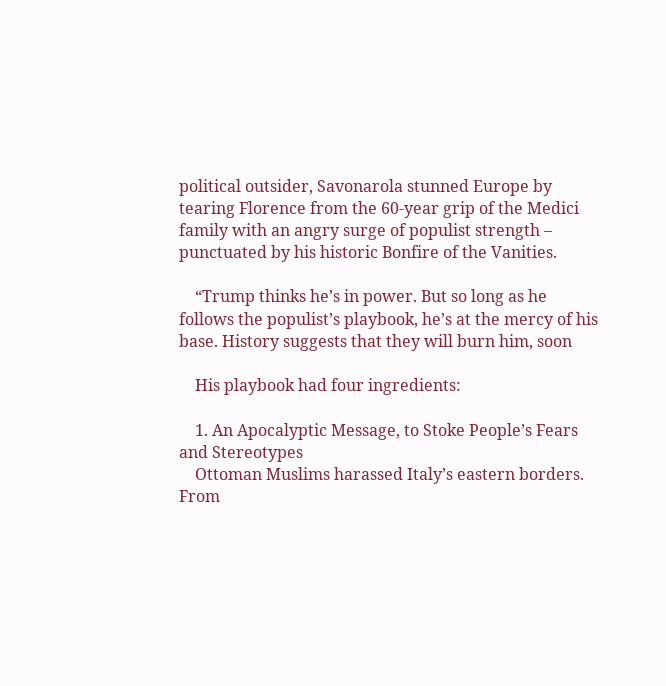political outsider, Savonarola stunned Europe by tearing Florence from the 60-year grip of the Medici family with an angry surge of populist strength – punctuated by his historic Bonfire of the Vanities.

    “Trump thinks he’s in power. But so long as he follows the populist’s playbook, he’s at the mercy of his base. History suggests that they will burn him, soon

    His playbook had four ingredients:

    1. An Apocalyptic Message, to Stoke People’s Fears and Stereotypes
    Ottoman Muslims harassed Italy’s eastern borders. From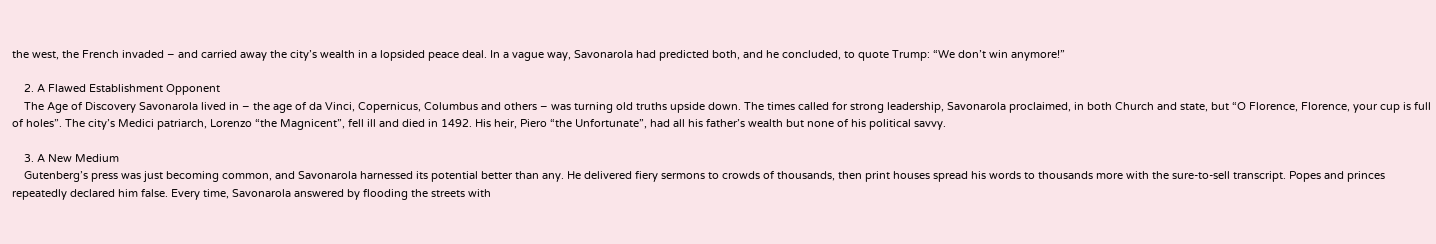the west, the French invaded – and carried away the city’s wealth in a lopsided peace deal. In a vague way, Savonarola had predicted both, and he concluded, to quote Trump: “We don’t win anymore!”

    2. A Flawed Establishment Opponent
    The Age of Discovery Savonarola lived in – the age of da Vinci, Copernicus, Columbus and others – was turning old truths upside down. The times called for strong leadership, Savonarola proclaimed, in both Church and state, but “O Florence, Florence, your cup is full of holes”. The city’s Medici patriarch, Lorenzo “the Magnicent”, fell ill and died in 1492. His heir, Piero “the Unfortunate”, had all his father’s wealth but none of his political savvy.

    3. A New Medium
    Gutenberg’s press was just becoming common, and Savonarola harnessed its potential better than any. He delivered fiery sermons to crowds of thousands, then print houses spread his words to thousands more with the sure-to-sell transcript. Popes and princes repeatedly declared him false. Every time, Savonarola answered by flooding the streets with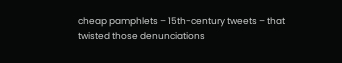cheap pamphlets – 15th-century tweets – that twisted those denunciations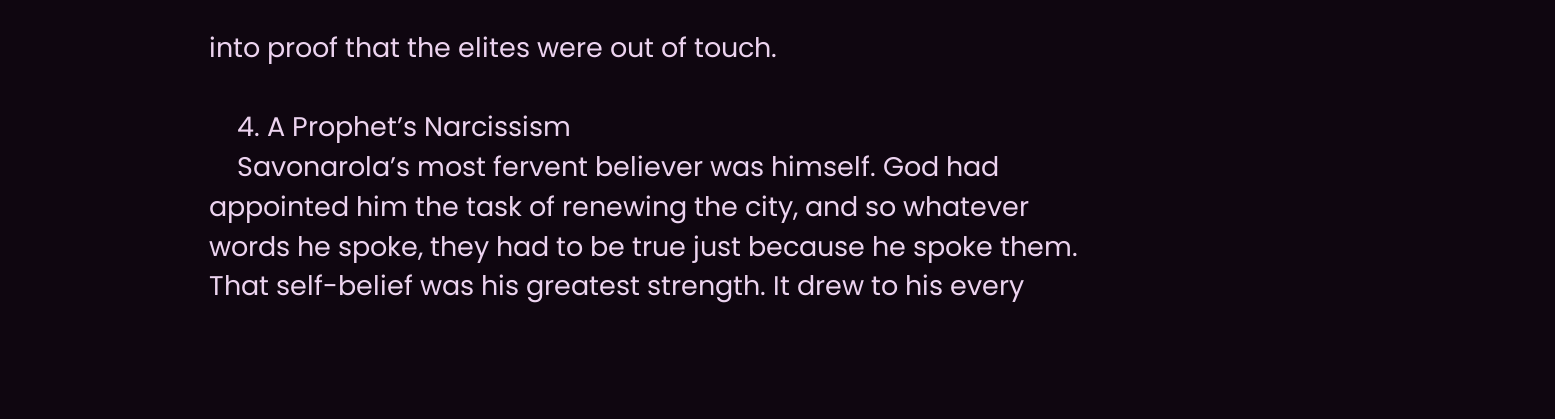into proof that the elites were out of touch.

    4. A Prophet’s Narcissism
    Savonarola’s most fervent believer was himself. God had appointed him the task of renewing the city, and so whatever words he spoke, they had to be true just because he spoke them. That self-belief was his greatest strength. It drew to his every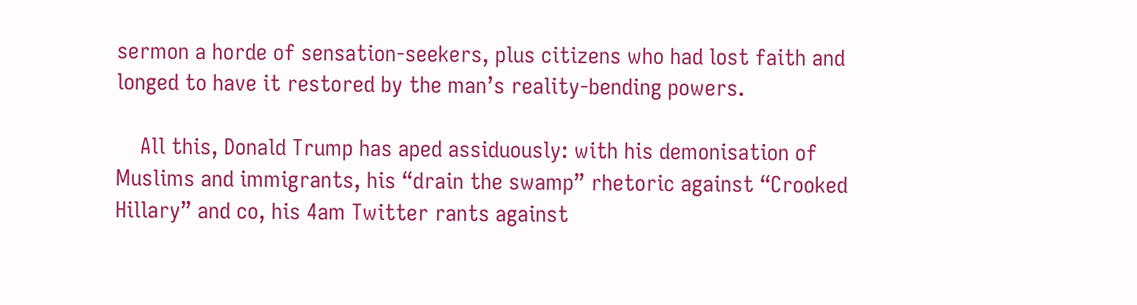sermon a horde of sensation-seekers, plus citizens who had lost faith and longed to have it restored by the man’s reality-bending powers.

    All this, Donald Trump has aped assiduously: with his demonisation of Muslims and immigrants, his “drain the swamp” rhetoric against “Crooked Hillary” and co, his 4am Twitter rants against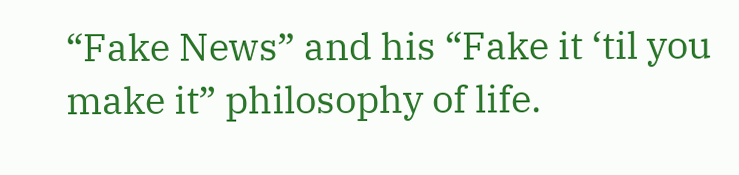“Fake News” and his “Fake it ‘til you make it” philosophy of life.